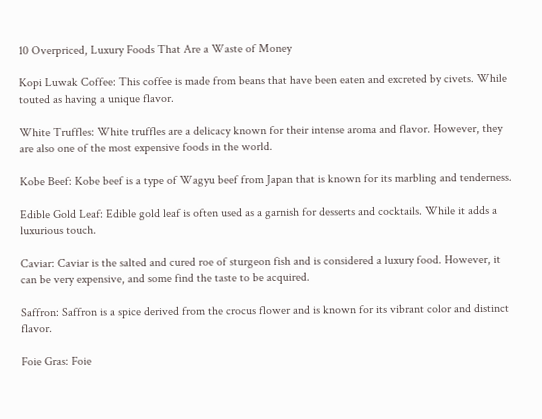10 Overpriced, Luxury Foods That Are a Waste of Money

Kopi Luwak Coffee: This coffee is made from beans that have been eaten and excreted by civets. While touted as having a unique flavor.

White Truffles: White truffles are a delicacy known for their intense aroma and flavor. However, they are also one of the most expensive foods in the world.

Kobe Beef: Kobe beef is a type of Wagyu beef from Japan that is known for its marbling and tenderness.

Edible Gold Leaf: Edible gold leaf is often used as a garnish for desserts and cocktails. While it adds a luxurious touch.

Caviar: Caviar is the salted and cured roe of sturgeon fish and is considered a luxury food. However, it can be very expensive, and some find the taste to be acquired.

Saffron: Saffron is a spice derived from the crocus flower and is known for its vibrant color and distinct flavor.

Foie Gras: Foie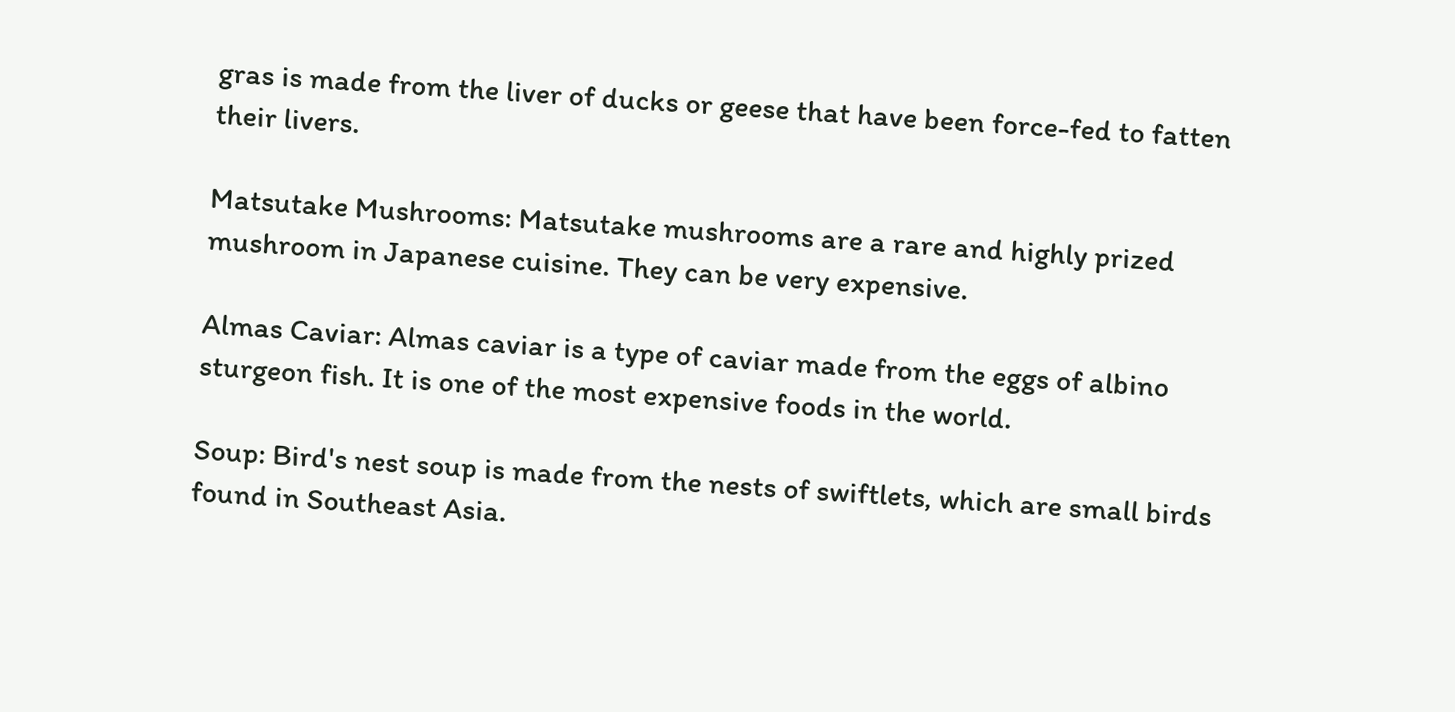gras is made from the liver of ducks or geese that have been force-fed to fatten their livers.

Matsutake Mushrooms: Matsutake mushrooms are a rare and highly prized mushroom in Japanese cuisine. They can be very expensive.

Almas Caviar: Almas caviar is a type of caviar made from the eggs of albino sturgeon fish. It is one of the most expensive foods in the world.

Soup: Bird's nest soup is made from the nests of swiftlets, which are small birds found in Southeast Asia.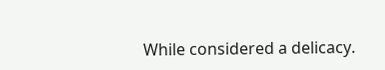While considered a delicacy.